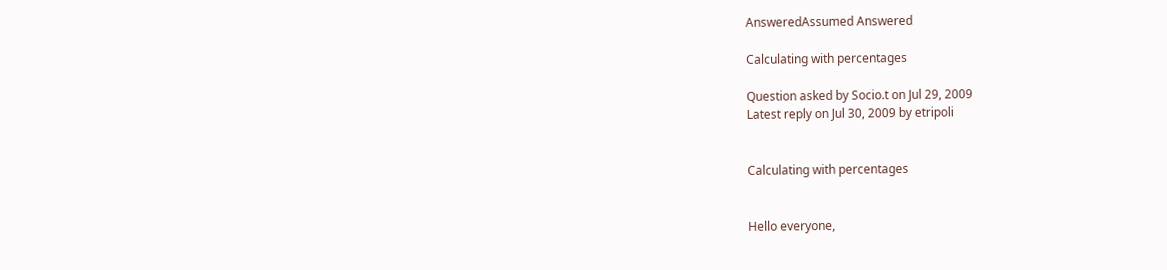AnsweredAssumed Answered

Calculating with percentages

Question asked by Socio.t on Jul 29, 2009
Latest reply on Jul 30, 2009 by etripoli


Calculating with percentages


Hello everyone,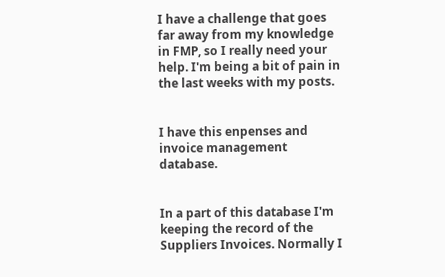I have a challenge that goes far away from my knowledge in FMP, so I really need your help. I'm being a bit of pain in the last weeks with my posts.


I have this enpenses and invoice management database.


In a part of this database I'm keeping the record of the Suppliers Invoices. Normally I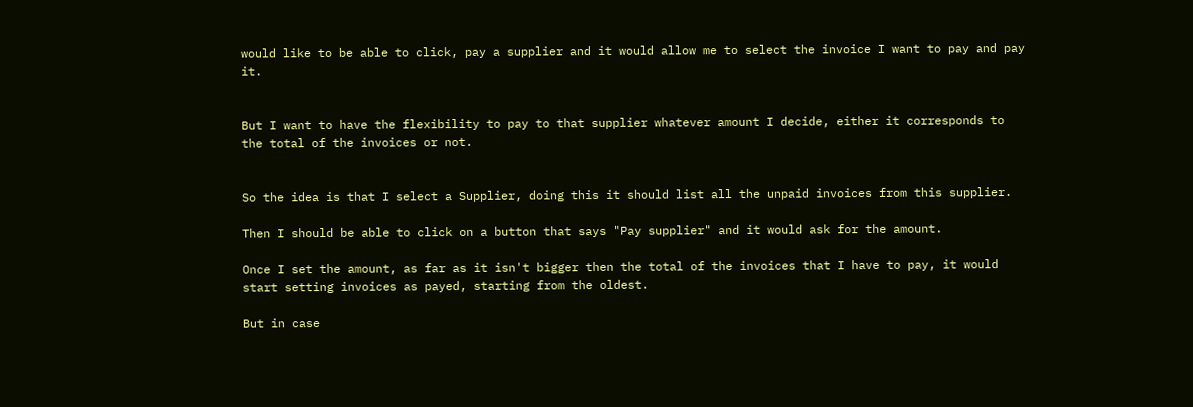would like to be able to click, pay a supplier and it would allow me to select the invoice I want to pay and pay it.


But I want to have the flexibility to pay to that supplier whatever amount I decide, either it corresponds to the total of the invoices or not.


So the idea is that I select a Supplier, doing this it should list all the unpaid invoices from this supplier.

Then I should be able to click on a button that says "Pay supplier" and it would ask for the amount.

Once I set the amount, as far as it isn't bigger then the total of the invoices that I have to pay, it would start setting invoices as payed, starting from the oldest.

But in case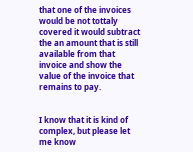that one of the invoices would be not tottaly covered it would subtract the an amount that is still available from that invoice and show the value of the invoice that remains to pay.


I know that it is kind of complex, but please let me know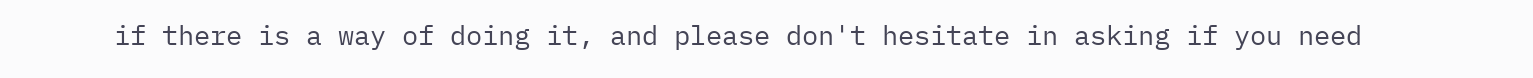if there is a way of doing it, and please don't hesitate in asking if you need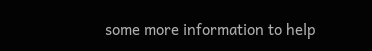some more information to help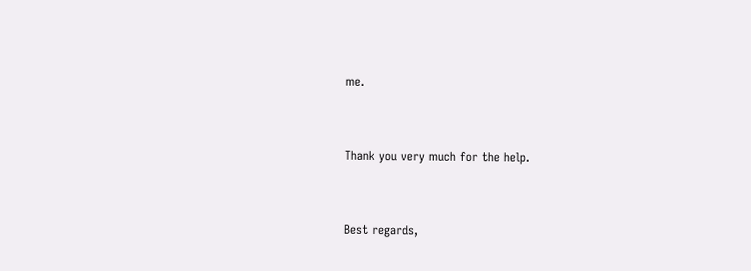me.


Thank you very much for the help.


Best regards,